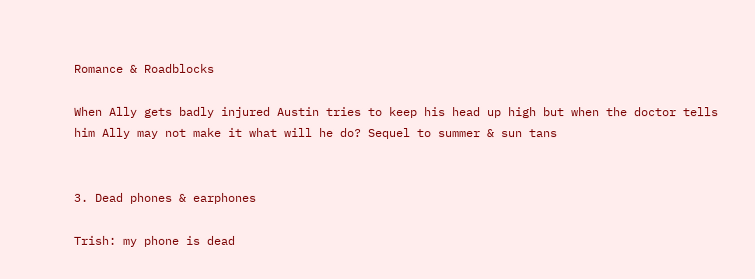Romance & Roadblocks

When Ally gets badly injured Austin tries to keep his head up high but when the doctor tells him Ally may not make it what will he do? Sequel to summer & sun tans


3. Dead phones & earphones

Trish: my phone is dead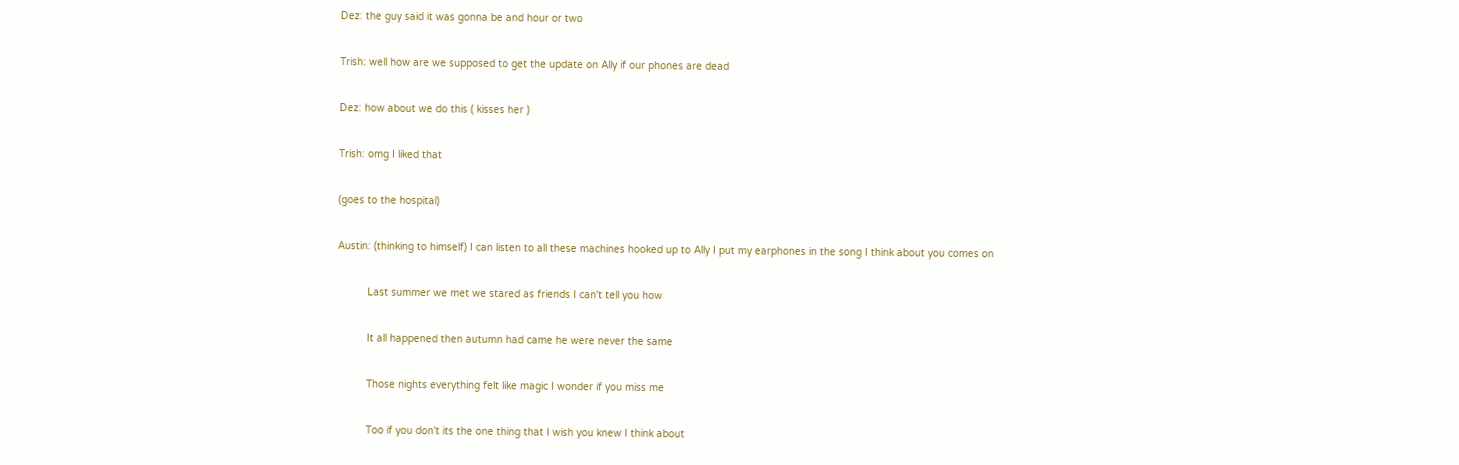Dez: the guy said it was gonna be and hour or two

Trish: well how are we supposed to get the update on Ally if our phones are dead

Dez: how about we do this ( kisses her )

Trish: omg I liked that

(goes to the hospital)

Austin: (thinking to himself) I can listen to all these machines hooked up to Ally I put my earphones in the song I think about you comes on

          Last summer we met we stared as friends I can't tell you how

          It all happened then autumn had came he were never the same

          Those nights everything felt like magic I wonder if you miss me

          Too if you don't its the one thing that I wish you knew I think about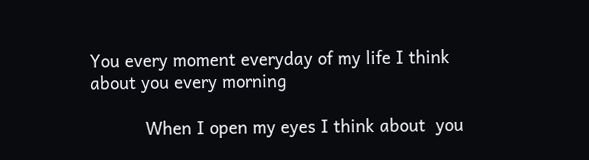You every moment everyday of my life I think about you every morning

           When I open my eyes I think about  you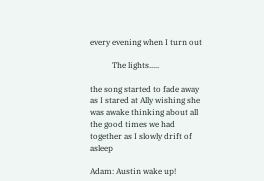every evening when I turn out

           The lights.....

the song started to fade away as I stared at Ally wishing she was awake thinking about all the good times we had together as I slowly drift of asleep

Adam: Austin wake up!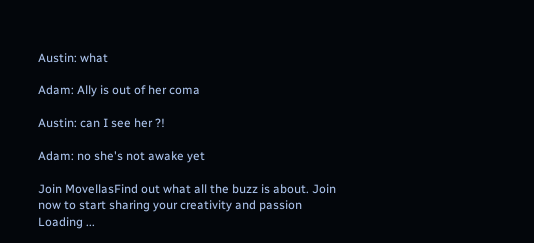Austin: what

Adam: Ally is out of her coma

Austin: can I see her ?!

Adam: no she's not awake yet

Join MovellasFind out what all the buzz is about. Join now to start sharing your creativity and passion
Loading ...